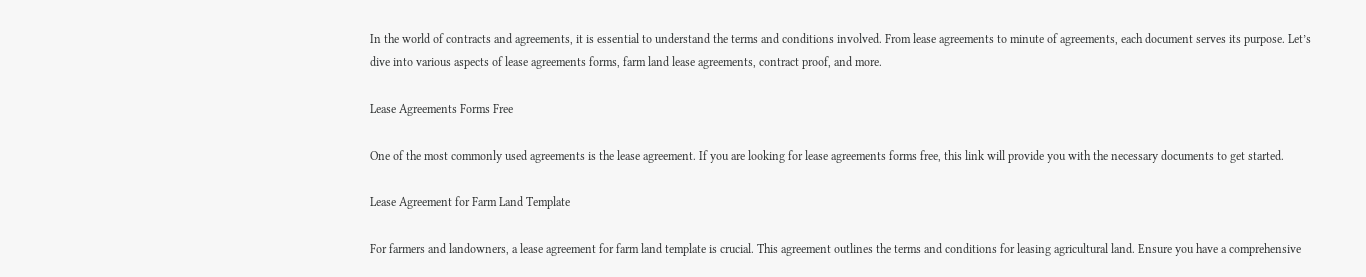In the world of contracts and agreements, it is essential to understand the terms and conditions involved. From lease agreements to minute of agreements, each document serves its purpose. Let’s dive into various aspects of lease agreements forms, farm land lease agreements, contract proof, and more.

Lease Agreements Forms Free

One of the most commonly used agreements is the lease agreement. If you are looking for lease agreements forms free, this link will provide you with the necessary documents to get started.

Lease Agreement for Farm Land Template

For farmers and landowners, a lease agreement for farm land template is crucial. This agreement outlines the terms and conditions for leasing agricultural land. Ensure you have a comprehensive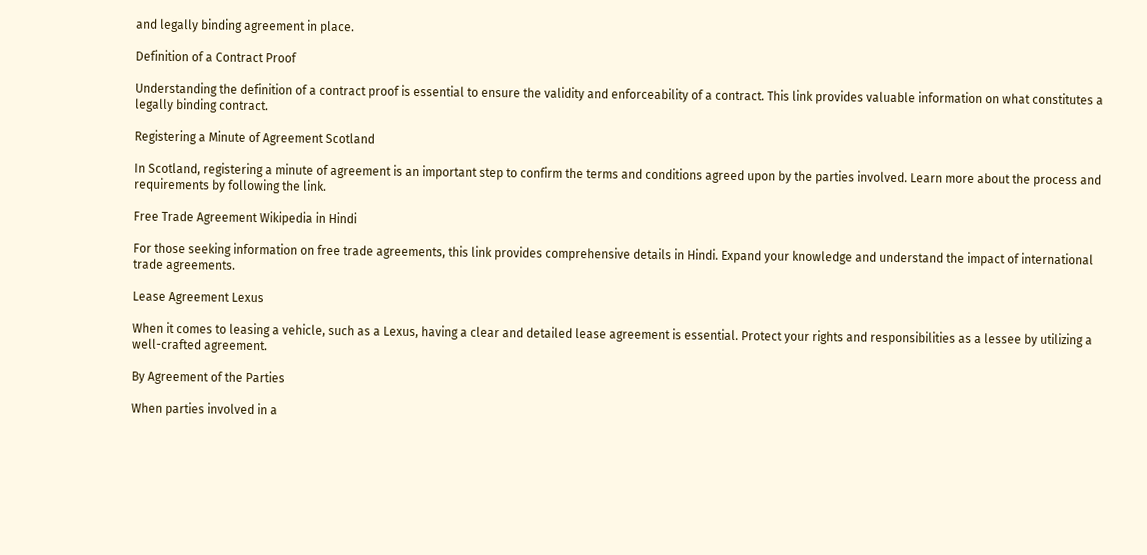and legally binding agreement in place.

Definition of a Contract Proof

Understanding the definition of a contract proof is essential to ensure the validity and enforceability of a contract. This link provides valuable information on what constitutes a legally binding contract.

Registering a Minute of Agreement Scotland

In Scotland, registering a minute of agreement is an important step to confirm the terms and conditions agreed upon by the parties involved. Learn more about the process and requirements by following the link.

Free Trade Agreement Wikipedia in Hindi

For those seeking information on free trade agreements, this link provides comprehensive details in Hindi. Expand your knowledge and understand the impact of international trade agreements.

Lease Agreement Lexus

When it comes to leasing a vehicle, such as a Lexus, having a clear and detailed lease agreement is essential. Protect your rights and responsibilities as a lessee by utilizing a well-crafted agreement.

By Agreement of the Parties

When parties involved in a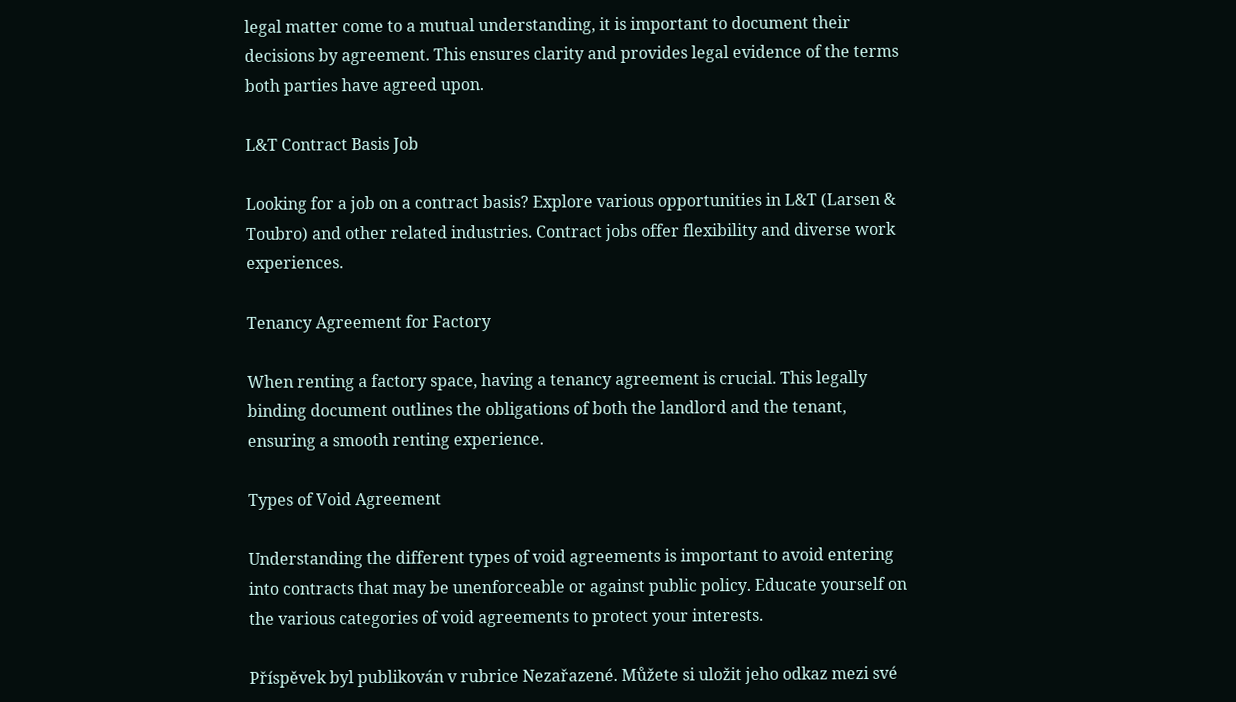legal matter come to a mutual understanding, it is important to document their decisions by agreement. This ensures clarity and provides legal evidence of the terms both parties have agreed upon.

L&T Contract Basis Job

Looking for a job on a contract basis? Explore various opportunities in L&T (Larsen & Toubro) and other related industries. Contract jobs offer flexibility and diverse work experiences.

Tenancy Agreement for Factory

When renting a factory space, having a tenancy agreement is crucial. This legally binding document outlines the obligations of both the landlord and the tenant, ensuring a smooth renting experience.

Types of Void Agreement

Understanding the different types of void agreements is important to avoid entering into contracts that may be unenforceable or against public policy. Educate yourself on the various categories of void agreements to protect your interests.

Příspěvek byl publikován v rubrice Nezařazené. Můžete si uložit jeho odkaz mezi své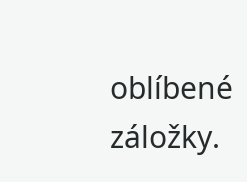oblíbené záložky.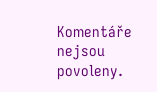Komentáře nejsou povoleny.